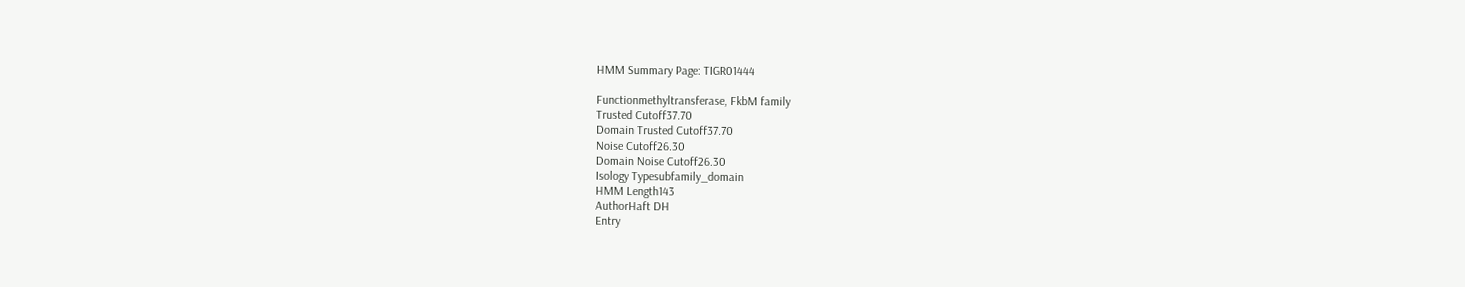HMM Summary Page: TIGR01444

Functionmethyltransferase, FkbM family
Trusted Cutoff37.70
Domain Trusted Cutoff37.70
Noise Cutoff26.30
Domain Noise Cutoff26.30
Isology Typesubfamily_domain
HMM Length143
AuthorHaft DH
Entry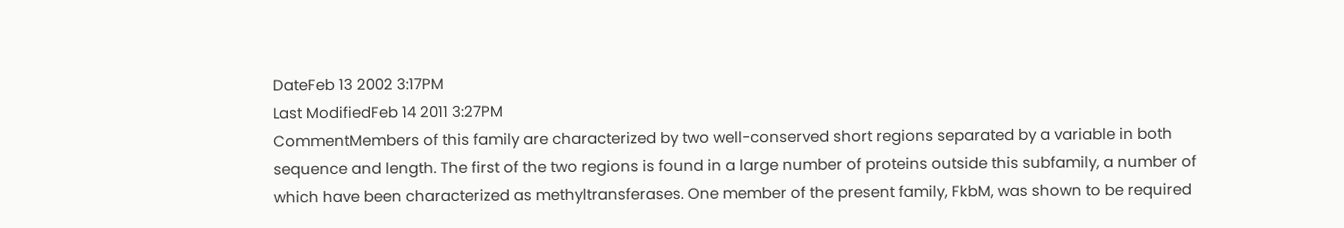DateFeb 13 2002 3:17PM
Last ModifiedFeb 14 2011 3:27PM
CommentMembers of this family are characterized by two well-conserved short regions separated by a variable in both sequence and length. The first of the two regions is found in a large number of proteins outside this subfamily, a number of which have been characterized as methyltransferases. One member of the present family, FkbM, was shown to be required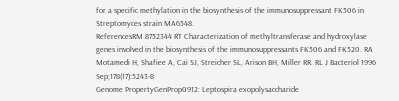for a specific methylation in the biosynthesis of the immunosuppressant FK506 in Streptomyces strain MA6548.
ReferencesRM 8752344 RT Characterization of methyltransferase and hydroxylase genes involved in the biosynthesis of the immunosuppressants FK506 and FK520. RA Motamedi H, Shafiee A, Cai SJ, Streicher SL, Arison BH, Miller RR. RL J Bacteriol 1996 Sep;178(17):5243-8
Genome PropertyGenProp0912: Leptospira exopolysaccharide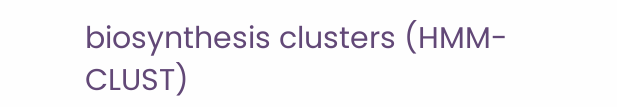biosynthesis clusters (HMM-CLUST)